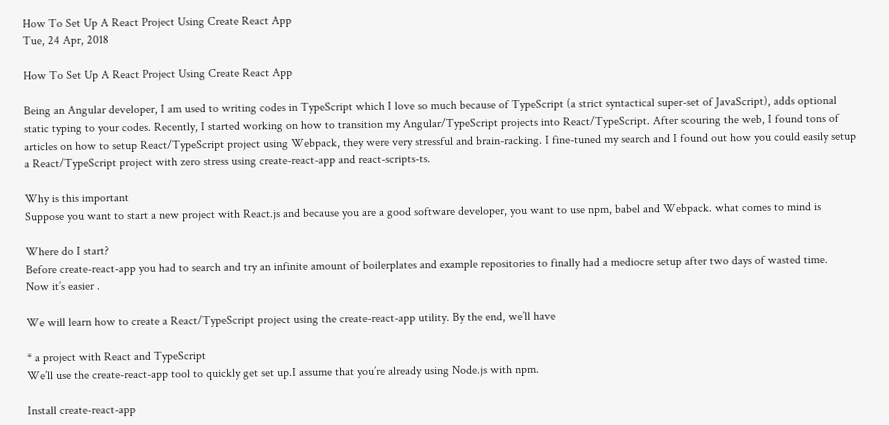How To Set Up A React Project Using Create React App
Tue, 24 Apr, 2018

How To Set Up A React Project Using Create React App

Being an Angular developer, I am used to writing codes in TypeScript which I love so much because of TypeScript (a strict syntactical super-set of JavaScript), adds optional static typing to your codes. Recently, I started working on how to transition my Angular/TypeScript projects into React/TypeScript. After scouring the web, I found tons of articles on how to setup React/TypeScript project using Webpack, they were very stressful and brain-racking. I fine-tuned my search and I found out how you could easily setup a React/TypeScript project with zero stress using create-react-app and react-scripts-ts.

Why is this important
Suppose you want to start a new project with React.js and because you are a good software developer, you want to use npm, babel and Webpack. what comes to mind is

Where do I start?
Before create-react-app you had to search and try an infinite amount of boilerplates and example repositories to finally had a mediocre setup after two days of wasted time.
Now it’s easier .

We will learn how to create a React/TypeScript project using the create-react-app utility. By the end, we’ll have

* a project with React and TypeScript
We’ll use the create-react-app tool to quickly get set up.I assume that you’re already using Node.js with npm.

Install create-react-app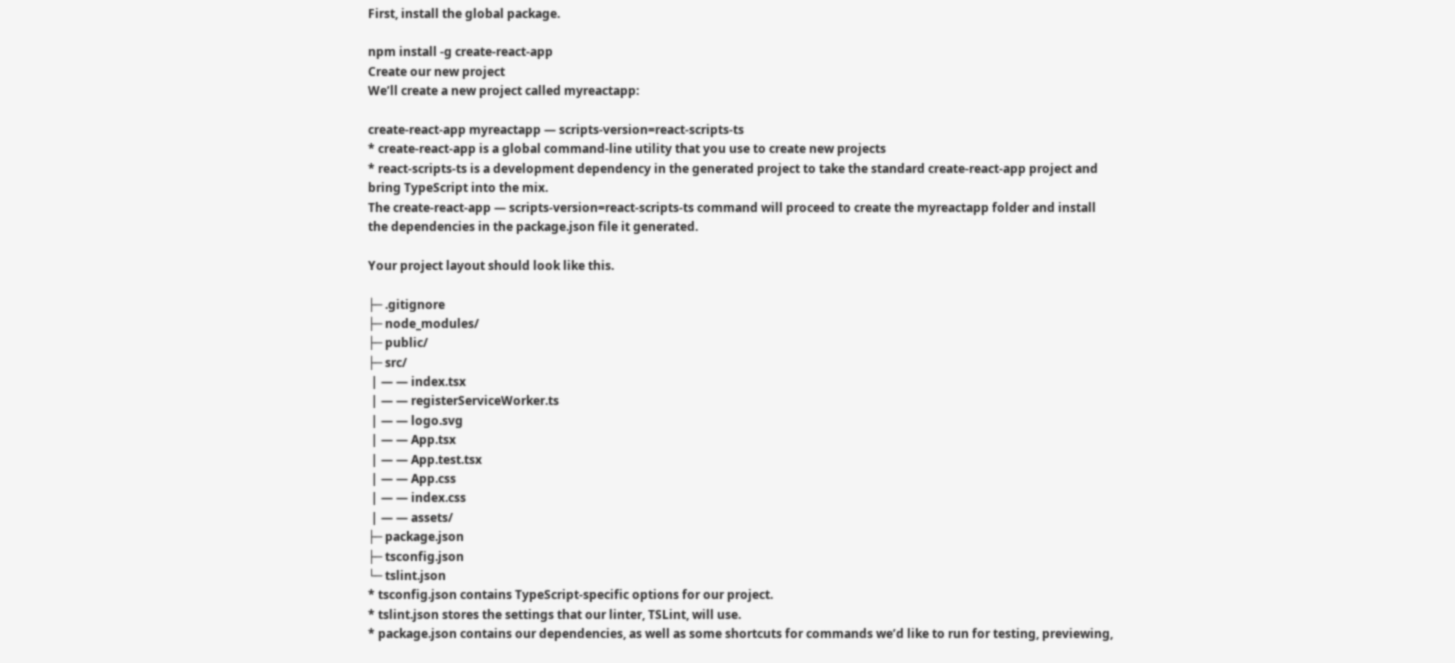First, install the global package.

npm install -g create-react-app
Create our new project
We’ll create a new project called myreactapp:

create-react-app myreactapp — scripts-version=react-scripts-ts
* create-react-app is a global command-line utility that you use to create new projects
* react-scripts-ts is a development dependency in the generated project to take the standard create-react-app project and bring TypeScript into the mix.
The create-react-app — scripts-version=react-scripts-ts command will proceed to create the myreactapp folder and install the dependencies in the package.json file it generated.

Your project layout should look like this.

├─ .gitignore
├─ node_modules/
├─ public/
├─ src/
 | — — index.tsx
 | — — registerServiceWorker.ts
 | — — logo.svg
 | — — App.tsx
 | — — App.test.tsx
 | — — App.css
 | — — index.css
 | — — assets/
├─ package.json
├─ tsconfig.json
└─ tslint.json
* tsconfig.json contains TypeScript-specific options for our project.
* tslint.json stores the settings that our linter, TSLint, will use.
* package.json contains our dependencies, as well as some shortcuts for commands we’d like to run for testing, previewing,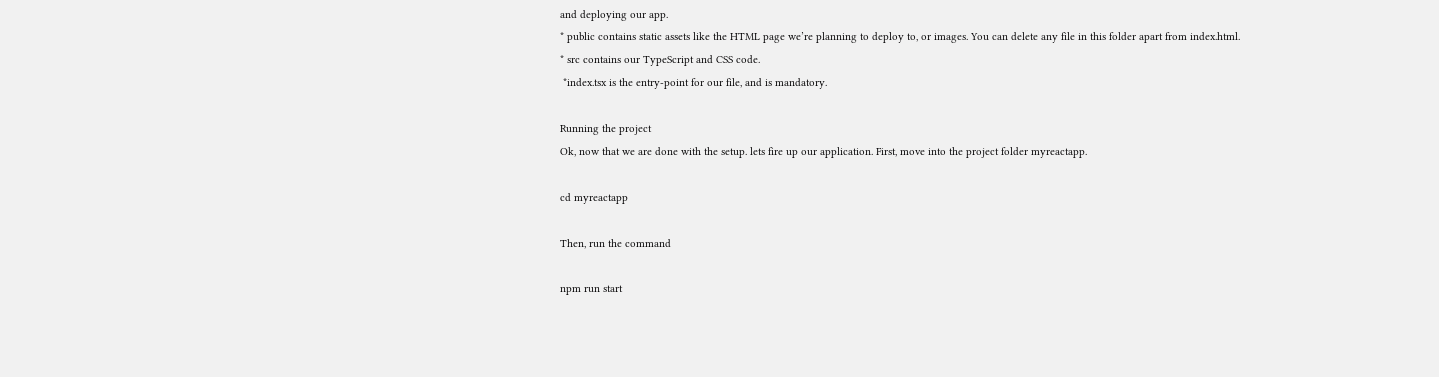and deploying our app.
* public contains static assets like the HTML page we’re planning to deploy to, or images. You can delete any file in this folder apart from index.html.
* src contains our TypeScript and CSS code.
 *index.tsx is the entry-point for our file, and is mandatory.

Running the project
Ok, now that we are done with the setup. lets fire up our application. First, move into the project folder myreactapp.

cd myreactapp

Then, run the command

npm run start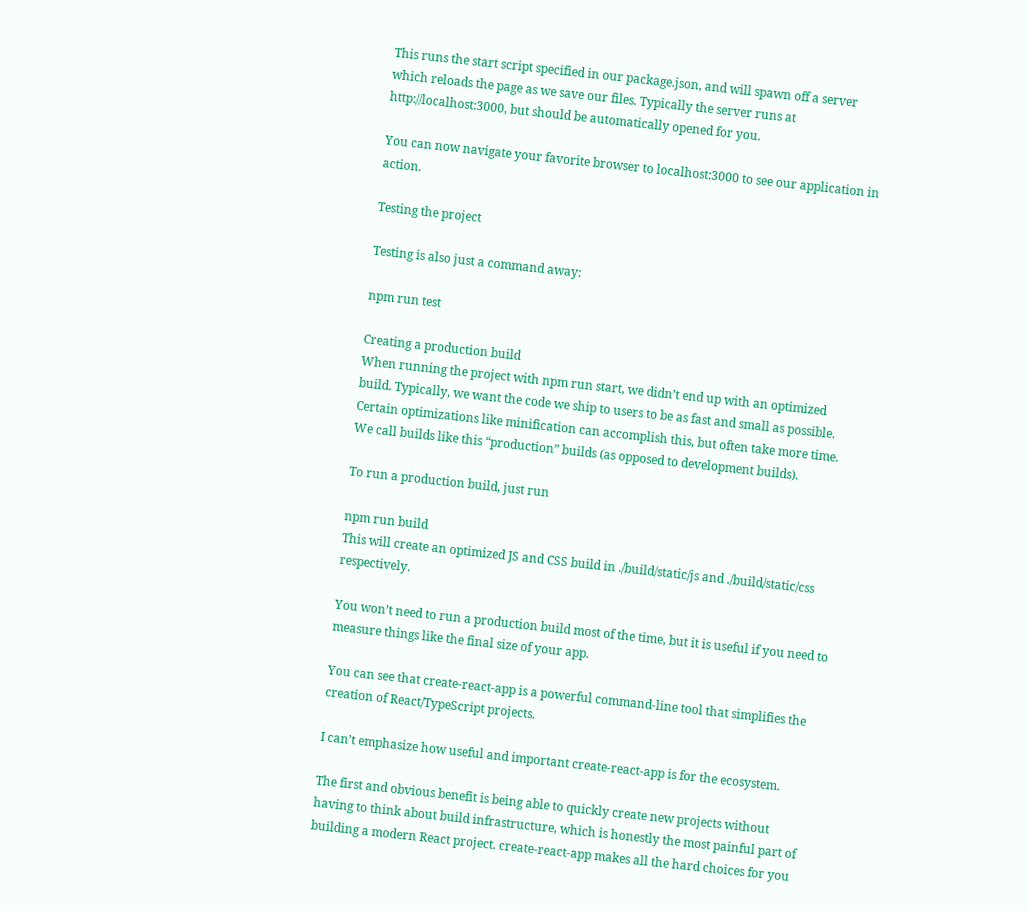This runs the start script specified in our package.json, and will spawn off a server which reloads the page as we save our files. Typically the server runs at http://localhost:3000, but should be automatically opened for you.

You can now navigate your favorite browser to localhost:3000 to see our application in action.

Testing the project

Testing is also just a command away:

npm run test

Creating a production build
When running the project with npm run start, we didn’t end up with an optimized build. Typically, we want the code we ship to users to be as fast and small as possible. Certain optimizations like minification can accomplish this, but often take more time. We call builds like this “production” builds (as opposed to development builds).

To run a production build, just run

npm run build
This will create an optimized JS and CSS build in ./build/static/js and ./build/static/css respectively.

You won’t need to run a production build most of the time, but it is useful if you need to measure things like the final size of your app.

You can see that create-react-app is a powerful command-line tool that simplifies the creation of React/TypeScript projects.

I can’t emphasize how useful and important create-react-app is for the ecosystem.

The first and obvious benefit is being able to quickly create new projects without having to think about build infrastructure, which is honestly the most painful part of building a modern React project. create-react-app makes all the hard choices for you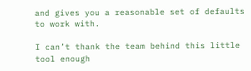and gives you a reasonable set of defaults to work with.

I can’t thank the team behind this little tool enough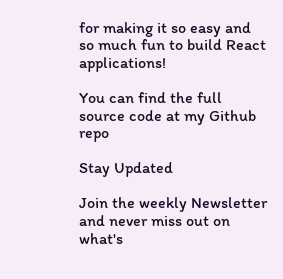for making it so easy and so much fun to build React applications!

You can find the full source code at my Github repo

Stay Updated

Join the weekly Newsletter and never miss out on what's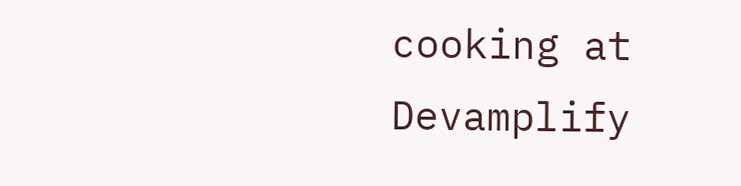cooking at Devamplify